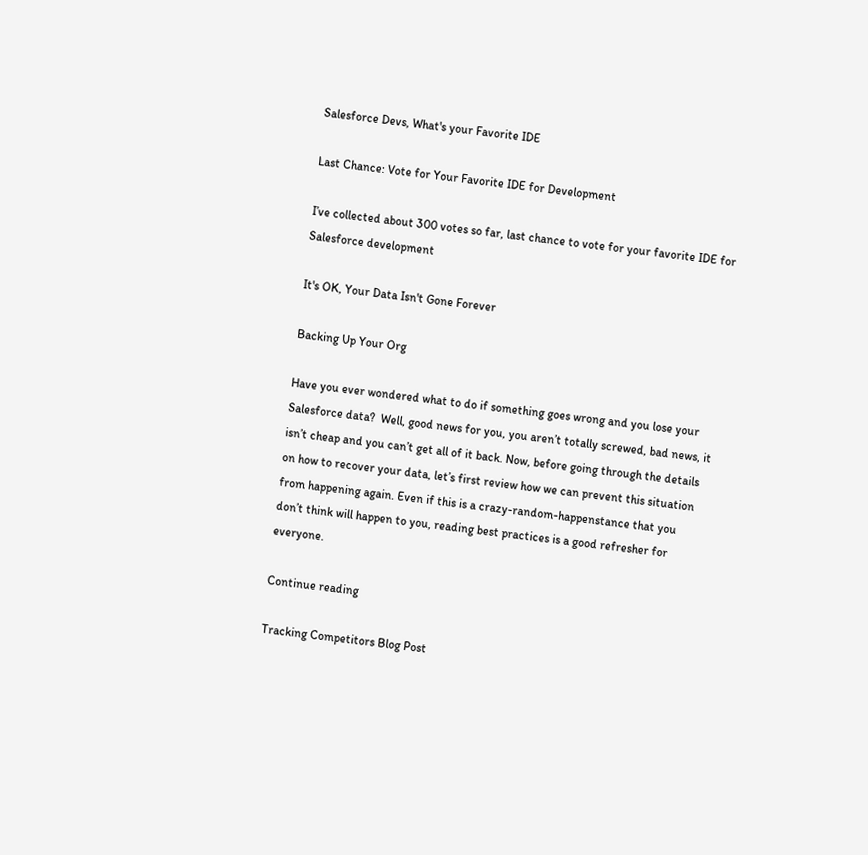Salesforce Devs, What's your Favorite IDE

Last Chance: Vote for Your Favorite IDE for Development

I’ve collected about 300 votes so far, last chance to vote for your favorite IDE for Salesforce development

It's OK, Your Data Isn't Gone Forever

Backing Up Your Org

Have you ever wondered what to do if something goes wrong and you lose your Salesforce data?  Well, good news for you, you aren’t totally screwed, bad news, it isn’t cheap and you can’t get all of it back. Now, before going through the details on how to recover your data, let’s first review how we can prevent this situation from happening again. Even if this is a crazy-random-happenstance that you don’t think will happen to you, reading best practices is a good refresher for everyone.

Continue reading

Tracking Competitors Blog Post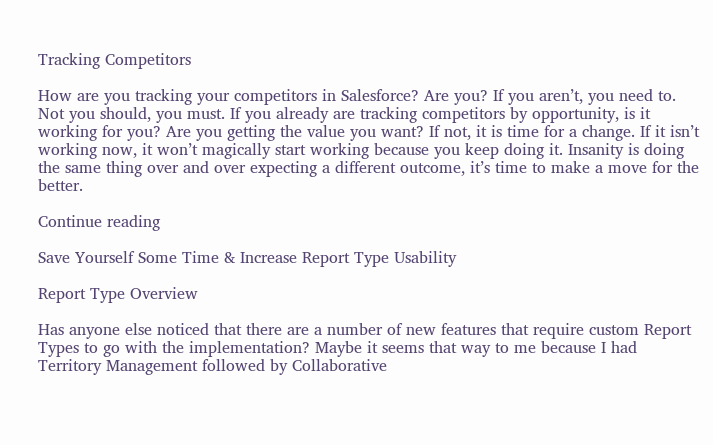Tracking Competitors

How are you tracking your competitors in Salesforce? Are you? If you aren’t, you need to. Not you should, you must. If you already are tracking competitors by opportunity, is it working for you? Are you getting the value you want? If not, it is time for a change. If it isn’t working now, it won’t magically start working because you keep doing it. Insanity is doing the same thing over and over expecting a different outcome, it’s time to make a move for the better.

Continue reading

Save Yourself Some Time & Increase Report Type Usability

Report Type Overview

Has anyone else noticed that there are a number of new features that require custom Report Types to go with the implementation? Maybe it seems that way to me because I had Territory Management followed by Collaborative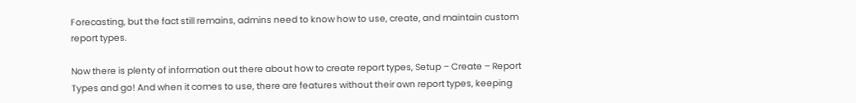Forecasting, but the fact still remains, admins need to know how to use, create, and maintain custom report types.

Now there is plenty of information out there about how to create report types, Setup – Create – Report Types and go! And when it comes to use, there are features without their own report types, keeping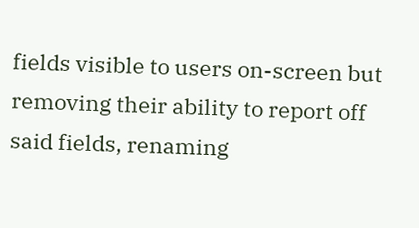fields visible to users on-screen but removing their ability to report off said fields, renaming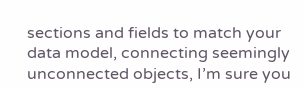sections and fields to match your data model, connecting seemingly unconnected objects, I’m sure you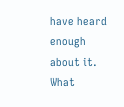have heard enough about it. What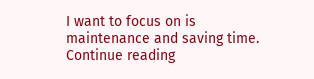I want to focus on is maintenance and saving time. Continue reading